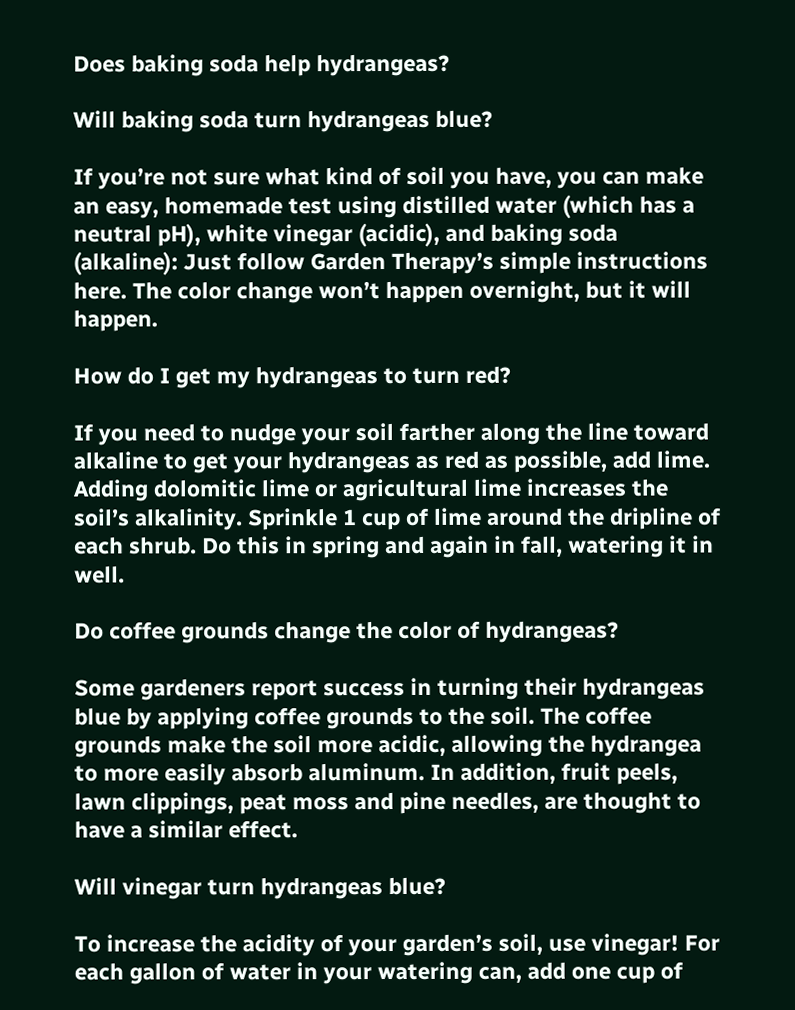Does baking soda help hydrangeas?

Will baking soda turn hydrangeas blue?

If you’re not sure what kind of soil you have, you can make an easy, homemade test using distilled water (which has a neutral pH), white vinegar (acidic), and baking soda (alkaline): Just follow Garden Therapy’s simple instructions here. The color change won’t happen overnight, but it will happen.

How do I get my hydrangeas to turn red?

If you need to nudge your soil farther along the line toward alkaline to get your hydrangeas as red as possible, add lime. Adding dolomitic lime or agricultural lime increases the soil’s alkalinity. Sprinkle 1 cup of lime around the dripline of each shrub. Do this in spring and again in fall, watering it in well.

Do coffee grounds change the color of hydrangeas?

Some gardeners report success in turning their hydrangeas blue by applying coffee grounds to the soil. The coffee grounds make the soil more acidic, allowing the hydrangea to more easily absorb aluminum. In addition, fruit peels, lawn clippings, peat moss and pine needles, are thought to have a similar effect.

Will vinegar turn hydrangeas blue?

To increase the acidity of your garden’s soil, use vinegar! For each gallon of water in your watering can, add one cup of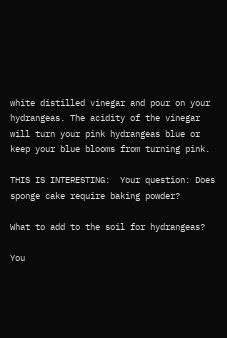white distilled vinegar and pour on your hydrangeas. The acidity of the vinegar will turn your pink hydrangeas blue or keep your blue blooms from turning pink.

THIS IS INTERESTING:  Your question: Does sponge cake require baking powder?

What to add to the soil for hydrangeas?

You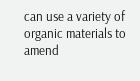can use a variety of organic materials to amend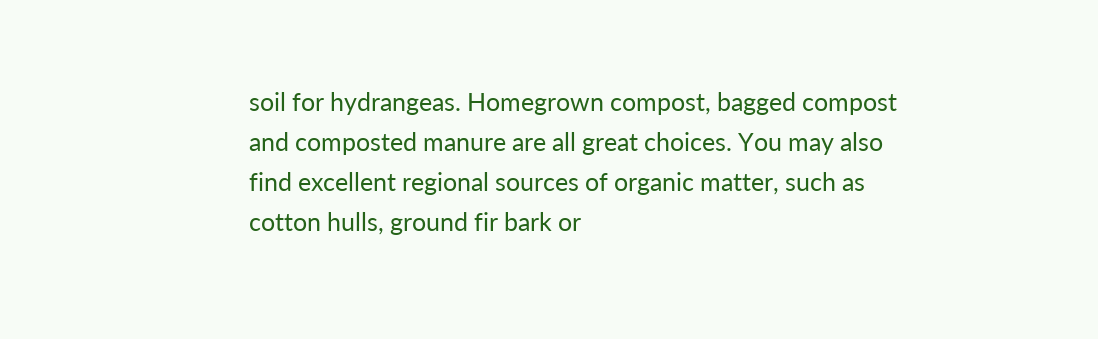soil for hydrangeas. Homegrown compost, bagged compost and composted manure are all great choices. You may also find excellent regional sources of organic matter, such as cotton hulls, ground fir bark or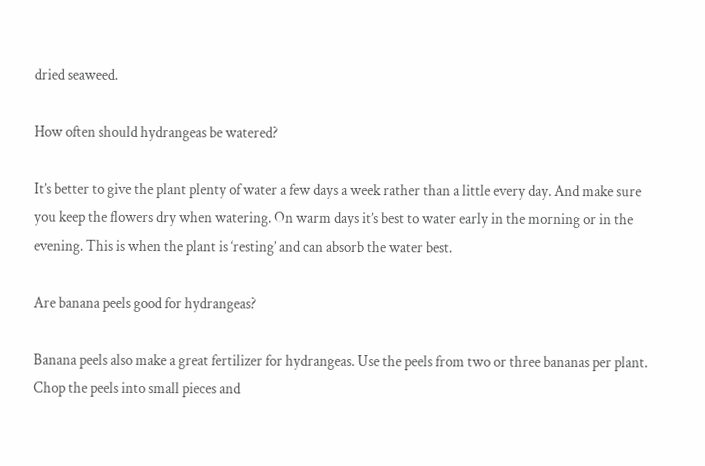dried seaweed.

How often should hydrangeas be watered?

It’s better to give the plant plenty of water a few days a week rather than a little every day. And make sure you keep the flowers dry when watering. On warm days it’s best to water early in the morning or in the evening. This is when the plant is ‘resting’ and can absorb the water best.

Are banana peels good for hydrangeas?

Banana peels also make a great fertilizer for hydrangeas. Use the peels from two or three bananas per plant. Chop the peels into small pieces and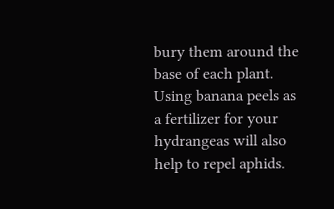bury them around the base of each plant. Using banana peels as a fertilizer for your hydrangeas will also help to repel aphids.